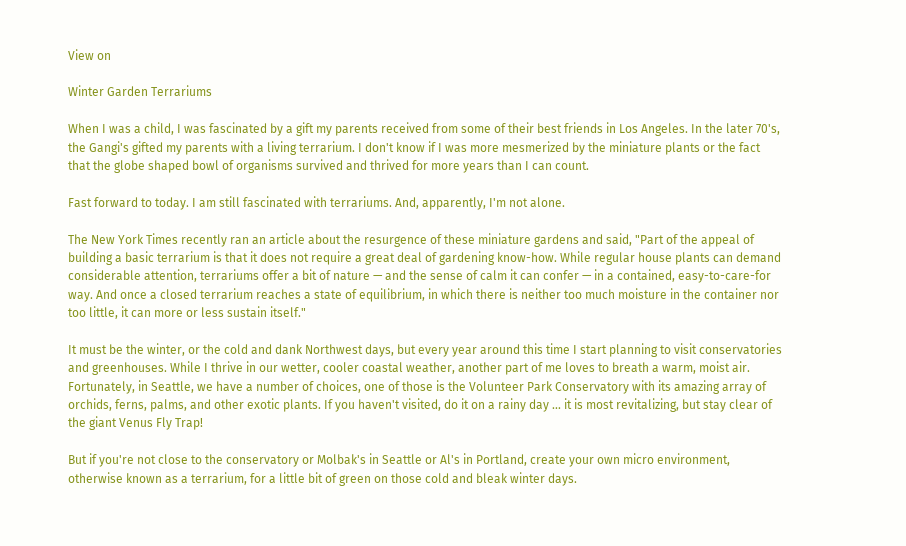View on

Winter Garden Terrariums

When I was a child, I was fascinated by a gift my parents received from some of their best friends in Los Angeles. In the later 70's, the Gangi's gifted my parents with a living terrarium. I don't know if I was more mesmerized by the miniature plants or the fact that the globe shaped bowl of organisms survived and thrived for more years than I can count.

Fast forward to today. I am still fascinated with terrariums. And, apparently, I'm not alone.

The New York Times recently ran an article about the resurgence of these miniature gardens and said, "Part of the appeal of building a basic terrarium is that it does not require a great deal of gardening know-how. While regular house plants can demand considerable attention, terrariums offer a bit of nature — and the sense of calm it can confer — in a contained, easy-to-care-for way. And once a closed terrarium reaches a state of equilibrium, in which there is neither too much moisture in the container nor too little, it can more or less sustain itself."

It must be the winter, or the cold and dank Northwest days, but every year around this time I start planning to visit conservatories and greenhouses. While I thrive in our wetter, cooler coastal weather, another part of me loves to breath a warm, moist air. Fortunately, in Seattle, we have a number of choices, one of those is the Volunteer Park Conservatory with its amazing array of orchids, ferns, palms, and other exotic plants. If you haven't visited, do it on a rainy day ... it is most revitalizing, but stay clear of the giant Venus Fly Trap!

But if you're not close to the conservatory or Molbak's in Seattle or Al's in Portland, create your own micro environment, otherwise known as a terrarium, for a little bit of green on those cold and bleak winter days.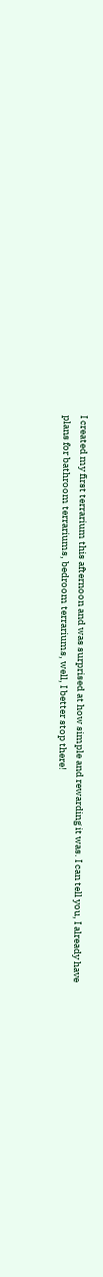I created my first terrarium this afternoon and was surprised at how simple and rewarding it was. I can tell you, I already have plans for bathroom terrariums, bedroom terrariums, well, I better stop there!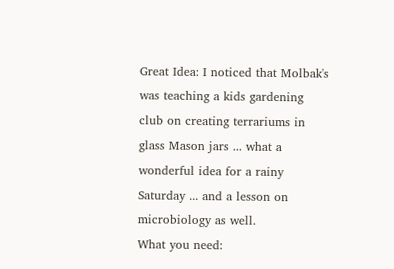Great Idea: I noticed that Molbak's was teaching a kids gardening club on creating terrariums in glass Mason jars ... what a wonderful idea for a rainy Saturday ... and a lesson on microbiology as well.
What you need: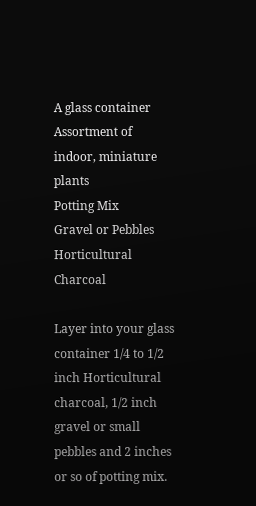A glass container
Assortment of indoor, miniature plants
Potting Mix
Gravel or Pebbles
Horticultural Charcoal

Layer into your glass container 1/4 to 1/2 inch Horticultural charcoal, 1/2 inch gravel or small pebbles and 2 inches or so of potting mix.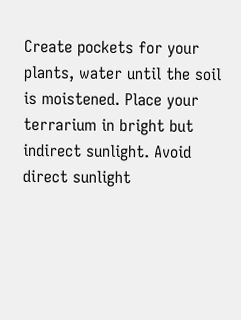Create pockets for your plants, water until the soil is moistened. Place your terrarium in bright but indirect sunlight. Avoid direct sunlight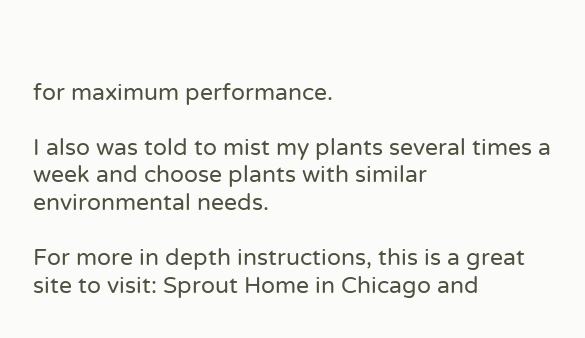for maximum performance.

I also was told to mist my plants several times a week and choose plants with similar environmental needs.

For more in depth instructions, this is a great site to visit: Sprout Home in Chicago and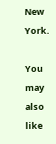New York.

You may also like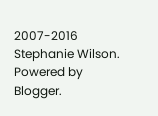2007-2016 Stephanie Wilson. Powered by Blogger.